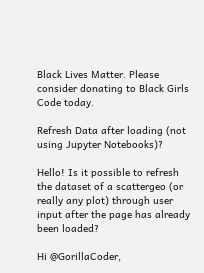Black Lives Matter. Please consider donating to Black Girls Code today.

Refresh Data after loading (not using Jupyter Notebooks)?

Hello! Is it possible to refresh the dataset of a scattergeo (or really any plot) through user input after the page has already been loaded?

Hi @GorillaCoder,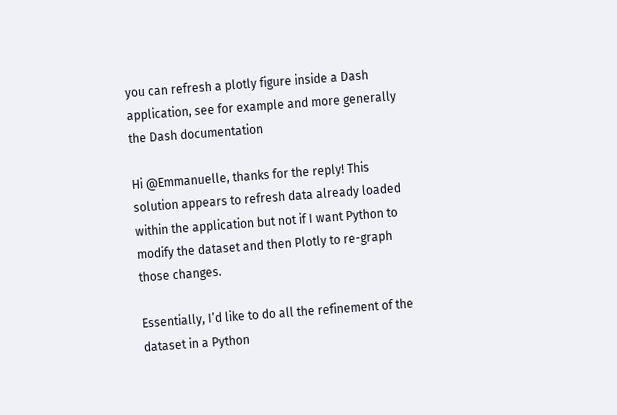you can refresh a plotly figure inside a Dash application, see for example and more generally the Dash documentation

Hi @Emmanuelle, thanks for the reply! This solution appears to refresh data already loaded within the application but not if I want Python to modify the dataset and then Plotly to re-graph those changes.

Essentially, I’d like to do all the refinement of the dataset in a Python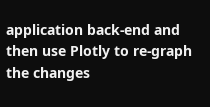application back-end and then use Plotly to re-graph the changes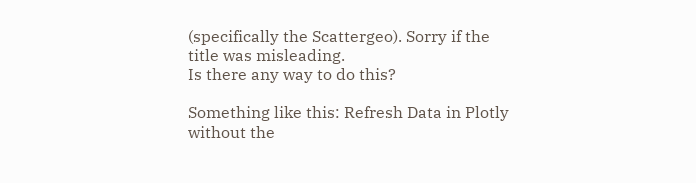(specifically the Scattergeo). Sorry if the title was misleading.
Is there any way to do this?

Something like this: Refresh Data in Plotly without the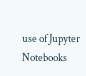use of Jupyter Notebooks